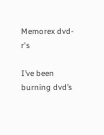Memorex dvd-r's

I’ve been burning dvd’s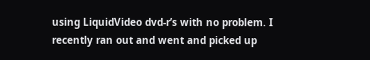using LiquidVideo dvd-r’s with no problem. I recently ran out and went and picked up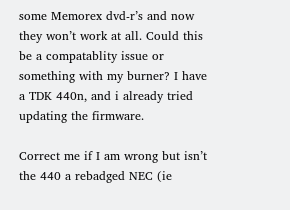some Memorex dvd-r’s and now they won’t work at all. Could this be a compatablity issue or something with my burner? I have a TDK 440n, and i already tried updating the firmware.

Correct me if I am wrong but isn’t the 440 a rebadged NEC (ie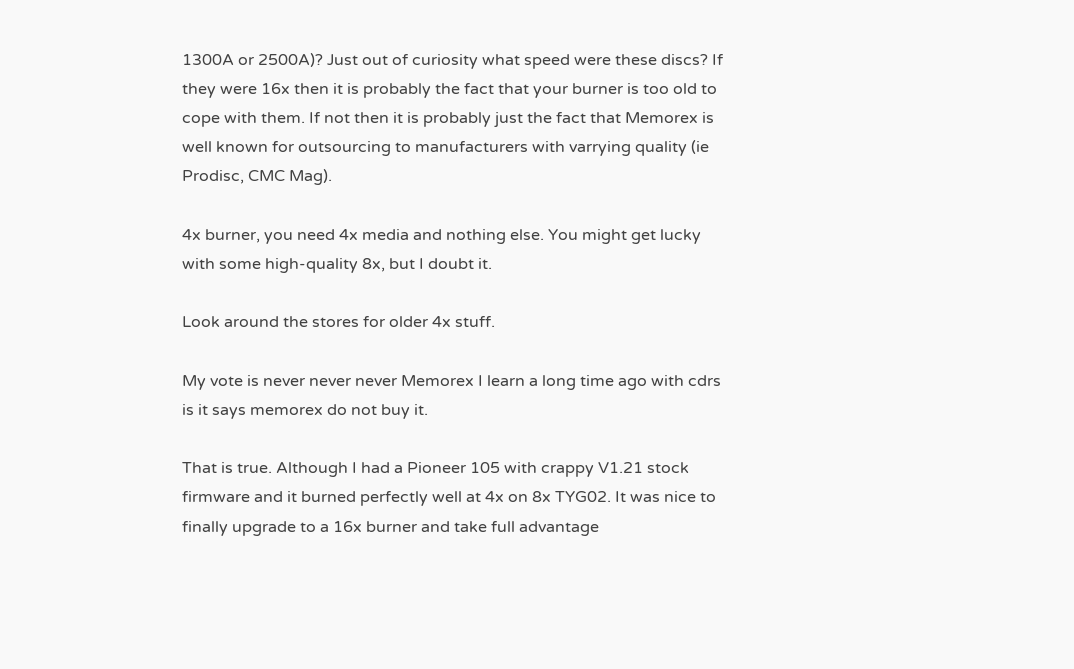1300A or 2500A)? Just out of curiosity what speed were these discs? If they were 16x then it is probably the fact that your burner is too old to cope with them. If not then it is probably just the fact that Memorex is well known for outsourcing to manufacturers with varrying quality (ie Prodisc, CMC Mag).

4x burner, you need 4x media and nothing else. You might get lucky with some high-quality 8x, but I doubt it.

Look around the stores for older 4x stuff.

My vote is never never never Memorex I learn a long time ago with cdrs is it says memorex do not buy it.

That is true. Although I had a Pioneer 105 with crappy V1.21 stock firmware and it burned perfectly well at 4x on 8x TYG02. It was nice to finally upgrade to a 16x burner and take full advantage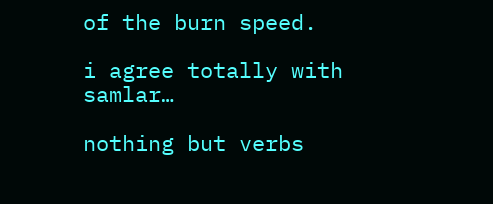of the burn speed.

i agree totally with samlar…

nothing but verbs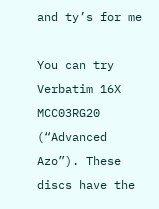and ty’s for me

You can try Verbatim 16X MCC03RG20 (“Advanced Azo”). These discs have the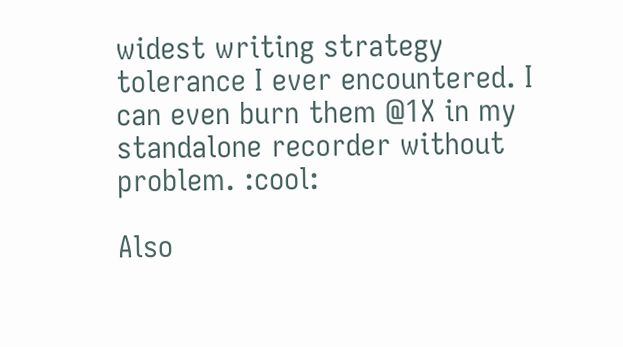widest writing strategy tolerance I ever encountered. I can even burn them @1X in my standalone recorder without problem. :cool:

Also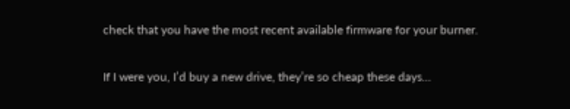check that you have the most recent available firmware for your burner.

If I were you, I’d buy a new drive, they’re so cheap these days…